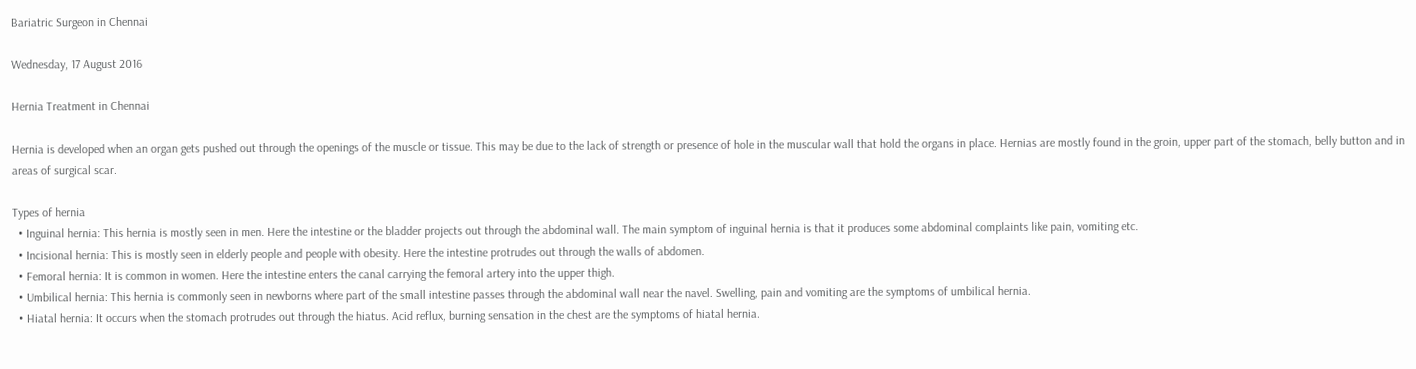Bariatric Surgeon in Chennai

Wednesday, 17 August 2016

Hernia Treatment in Chennai

Hernia is developed when an organ gets pushed out through the openings of the muscle or tissue. This may be due to the lack of strength or presence of hole in the muscular wall that hold the organs in place. Hernias are mostly found in the groin, upper part of the stomach, belly button and in areas of surgical scar.

Types of hernia
  • Inguinal hernia: This hernia is mostly seen in men. Here the intestine or the bladder projects out through the abdominal wall. The main symptom of inguinal hernia is that it produces some abdominal complaints like pain, vomiting etc.
  • Incisional hernia: This is mostly seen in elderly people and people with obesity. Here the intestine protrudes out through the walls of abdomen.
  • Femoral hernia: It is common in women. Here the intestine enters the canal carrying the femoral artery into the upper thigh.
  • Umbilical hernia: This hernia is commonly seen in newborns where part of the small intestine passes through the abdominal wall near the navel. Swelling, pain and vomiting are the symptoms of umbilical hernia.
  • Hiatal hernia: It occurs when the stomach protrudes out through the hiatus. Acid reflux, burning sensation in the chest are the symptoms of hiatal hernia.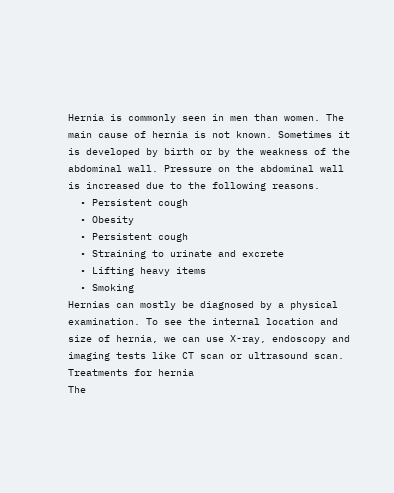Hernia is commonly seen in men than women. The main cause of hernia is not known. Sometimes it is developed by birth or by the weakness of the abdominal wall. Pressure on the abdominal wall is increased due to the following reasons.
  • Persistent cough
  • Obesity
  • Persistent cough
  • Straining to urinate and excrete
  • Lifting heavy items
  • Smoking
Hernias can mostly be diagnosed by a physical examination. To see the internal location and size of hernia, we can use X-ray, endoscopy and imaging tests like CT scan or ultrasound scan.
Treatments for hernia
The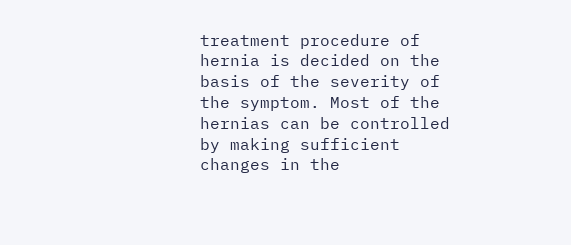treatment procedure of hernia is decided on the basis of the severity of the symptom. Most of the hernias can be controlled by making sufficient changes in the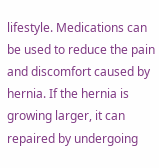lifestyle. Medications can be used to reduce the pain and discomfort caused by hernia. If the hernia is growing larger, it can repaired by undergoing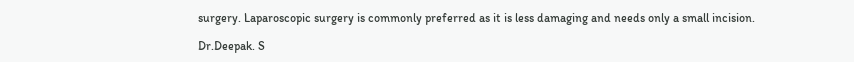surgery. Laparoscopic surgery is commonly preferred as it is less damaging and needs only a small incision.

Dr.Deepak. S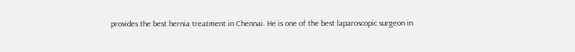provides the best hernia treatment in Chennai. He is one of the best laparoscopic surgeon in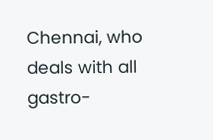Chennai, who deals with all gastro-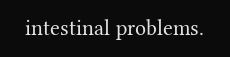intestinal problems.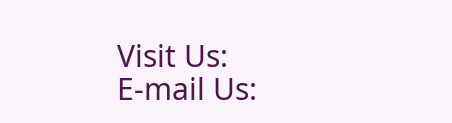Visit Us:
E-mail Us: